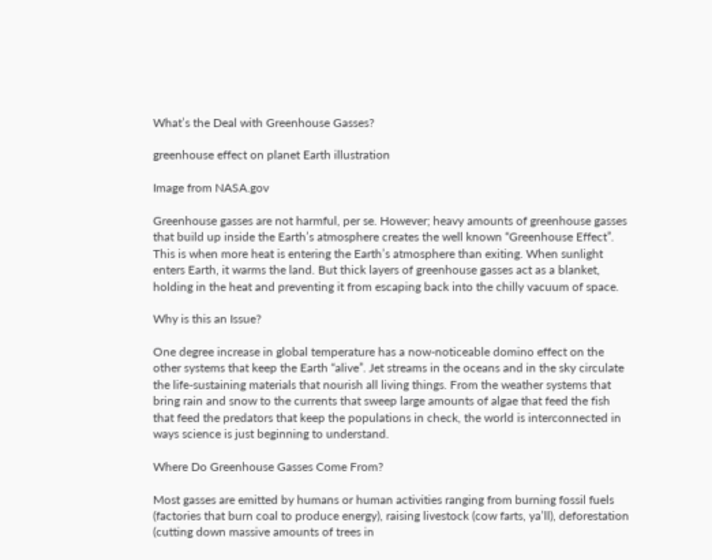What’s the Deal with Greenhouse Gasses?

greenhouse effect on planet Earth illustration

Image from NASA.gov

Greenhouse gasses are not harmful, per se. However; heavy amounts of greenhouse gasses that build up inside the Earth’s atmosphere creates the well known “Greenhouse Effect”. This is when more heat is entering the Earth’s atmosphere than exiting. When sunlight enters Earth, it warms the land. But thick layers of greenhouse gasses act as a blanket, holding in the heat and preventing it from escaping back into the chilly vacuum of space.

Why is this an Issue?

One degree increase in global temperature has a now-noticeable domino effect on the other systems that keep the Earth “alive”. Jet streams in the oceans and in the sky circulate the life-sustaining materials that nourish all living things. From the weather systems that bring rain and snow to the currents that sweep large amounts of algae that feed the fish that feed the predators that keep the populations in check, the world is interconnected in ways science is just beginning to understand.

Where Do Greenhouse Gasses Come From?

Most gasses are emitted by humans or human activities ranging from burning fossil fuels (factories that burn coal to produce energy), raising livestock (cow farts, ya’ll), deforestation (cutting down massive amounts of trees in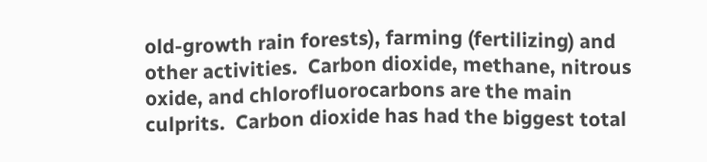old-growth rain forests), farming (fertilizing) and other activities.  Carbon dioxide, methane, nitrous oxide, and chlorofluorocarbons are the main culprits.  Carbon dioxide has had the biggest total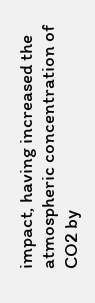impact, having increased the atmospheric concentration of CO2 by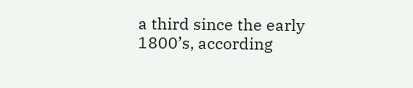a third since the early 1800’s, according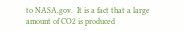to NASA.gov.  It is a fact that a large amount of CO2 is produced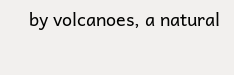by volcanoes, a natural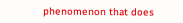phenomenon that does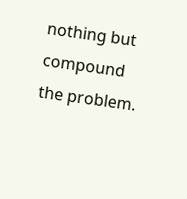nothing but compound the problem.